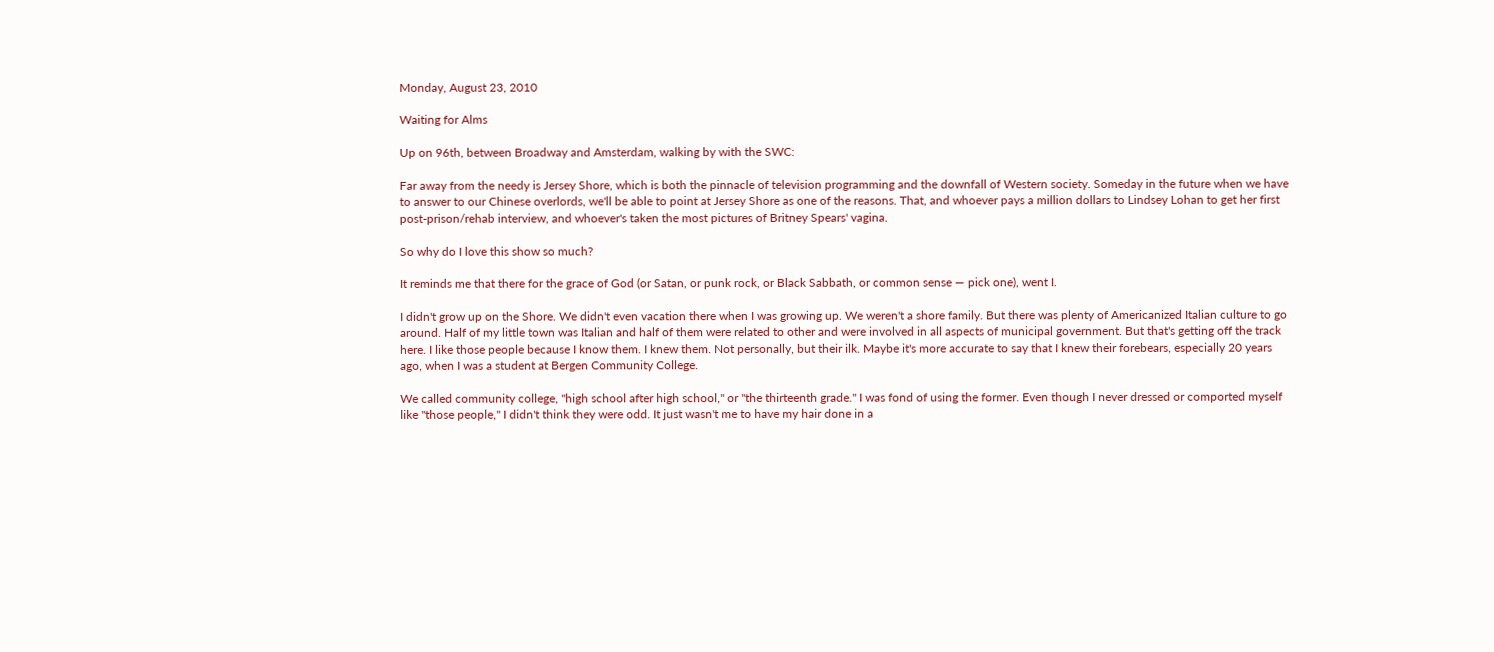Monday, August 23, 2010

Waiting for Alms

Up on 96th, between Broadway and Amsterdam, walking by with the SWC:

Far away from the needy is Jersey Shore, which is both the pinnacle of television programming and the downfall of Western society. Someday in the future when we have to answer to our Chinese overlords, we'll be able to point at Jersey Shore as one of the reasons. That, and whoever pays a million dollars to Lindsey Lohan to get her first post-prison/rehab interview, and whoever's taken the most pictures of Britney Spears' vagina.

So why do I love this show so much?

It reminds me that there for the grace of God (or Satan, or punk rock, or Black Sabbath, or common sense — pick one), went I.

I didn't grow up on the Shore. We didn't even vacation there when I was growing up. We weren't a shore family. But there was plenty of Americanized Italian culture to go around. Half of my little town was Italian and half of them were related to other and were involved in all aspects of municipal government. But that's getting off the track here. I like those people because I know them. I knew them. Not personally, but their ilk. Maybe it's more accurate to say that I knew their forebears, especially 20 years ago, when I was a student at Bergen Community College.

We called community college, "high school after high school," or "the thirteenth grade." I was fond of using the former. Even though I never dressed or comported myself like "those people," I didn't think they were odd. It just wasn't me to have my hair done in a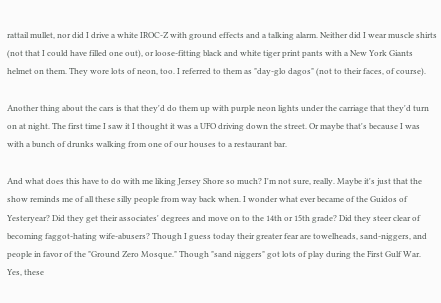rattail mullet, nor did I drive a white IROC-Z with ground effects and a talking alarm. Neither did I wear muscle shirts (not that I could have filled one out), or loose-fitting black and white tiger print pants with a New York Giants helmet on them. They wore lots of neon, too. I referred to them as "day-glo dagos" (not to their faces, of course).

Another thing about the cars is that they'd do them up with purple neon lights under the carriage that they'd turn on at night. The first time I saw it I thought it was a UFO driving down the street. Or maybe that's because I was with a bunch of drunks walking from one of our houses to a restaurant bar.

And what does this have to do with me liking Jersey Shore so much? I'm not sure, really. Maybe it's just that the show reminds me of all these silly people from way back when. I wonder what ever became of the Guidos of Yesteryear? Did they get their associates' degrees and move on to the 14th or 15th grade? Did they steer clear of becoming faggot-hating wife-abusers? Though I guess today their greater fear are towelheads, sand-niggers, and people in favor of the "Ground Zero Mosque." Though "sand niggers" got lots of play during the First Gulf War. Yes, these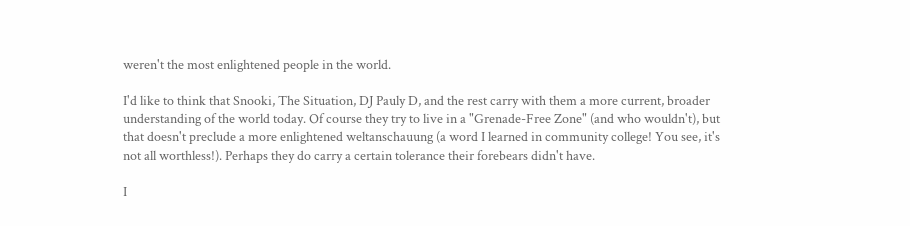weren't the most enlightened people in the world.

I'd like to think that Snooki, The Situation, DJ Pauly D, and the rest carry with them a more current, broader understanding of the world today. Of course they try to live in a "Grenade-Free Zone" (and who wouldn't), but that doesn't preclude a more enlightened weltanschauung (a word I learned in community college! You see, it's not all worthless!). Perhaps they do carry a certain tolerance their forebears didn't have.

I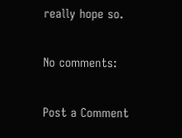really hope so.

No comments:

Post a Comment